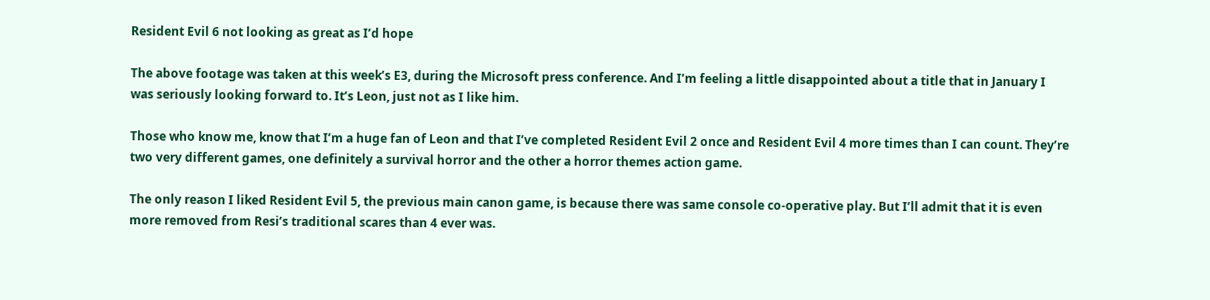Resident Evil 6 not looking as great as I’d hope

The above footage was taken at this week’s E3, during the Microsoft press conference. And I’m feeling a little disappointed about a title that in January I was seriously looking forward to. It’s Leon, just not as I like him.

Those who know me, know that I’m a huge fan of Leon and that I’ve completed Resident Evil 2 once and Resident Evil 4 more times than I can count. They’re two very different games, one definitely a survival horror and the other a horror themes action game.

The only reason I liked Resident Evil 5, the previous main canon game, is because there was same console co-operative play. But I’ll admit that it is even more removed from Resi’s traditional scares than 4 ever was.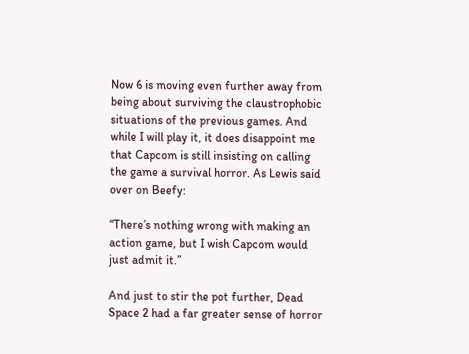Now 6 is moving even further away from being about surviving the claustrophobic situations of the previous games. And while I will play it, it does disappoint me that Capcom is still insisting on calling the game a survival horror. As Lewis said over on Beefy:

“There’s nothing wrong with making an action game, but I wish Capcom would just admit it.”

And just to stir the pot further, Dead Space 2 had a far greater sense of horror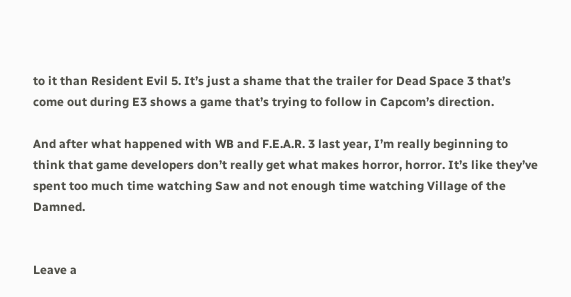to it than Resident Evil 5. It’s just a shame that the trailer for Dead Space 3 that’s come out during E3 shows a game that’s trying to follow in Capcom’s direction.

And after what happened with WB and F.E.A.R. 3 last year, I’m really beginning to think that game developers don’t really get what makes horror, horror. It’s like they’ve spent too much time watching Saw and not enough time watching Village of the Damned.


Leave a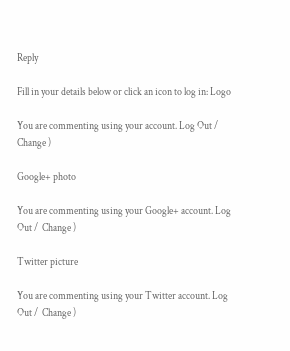Reply

Fill in your details below or click an icon to log in: Logo

You are commenting using your account. Log Out /  Change )

Google+ photo

You are commenting using your Google+ account. Log Out /  Change )

Twitter picture

You are commenting using your Twitter account. Log Out /  Change )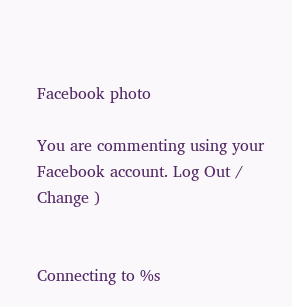Facebook photo

You are commenting using your Facebook account. Log Out /  Change )


Connecting to %s